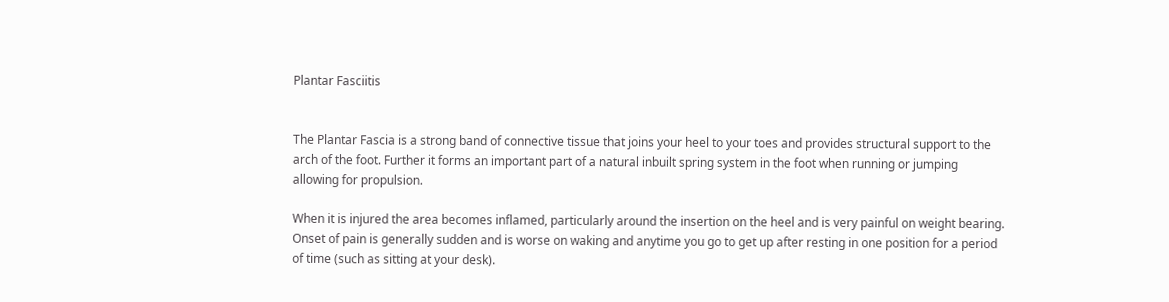Plantar Fasciitis


The Plantar Fascia is a strong band of connective tissue that joins your heel to your toes and provides structural support to the arch of the foot. Further it forms an important part of a natural inbuilt spring system in the foot when running or jumping allowing for propulsion.

When it is injured the area becomes inflamed, particularly around the insertion on the heel and is very painful on weight bearing. Onset of pain is generally sudden and is worse on waking and anytime you go to get up after resting in one position for a period of time (such as sitting at your desk).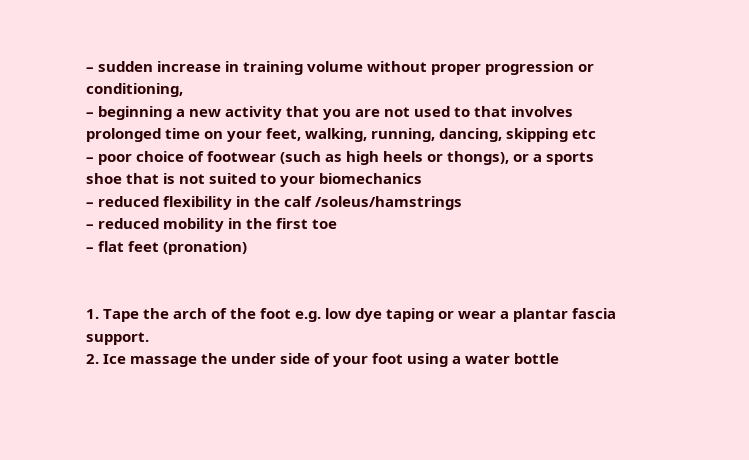– sudden increase in training volume without proper progression or conditioning,
– beginning a new activity that you are not used to that involves prolonged time on your feet, walking, running, dancing, skipping etc
– poor choice of footwear (such as high heels or thongs), or a sports shoe that is not suited to your biomechanics
– reduced flexibility in the calf /soleus/hamstrings
– reduced mobility in the first toe
– flat feet (pronation)


1. Tape the arch of the foot e.g. low dye taping or wear a plantar fascia support.
2. Ice massage the under side of your foot using a water bottle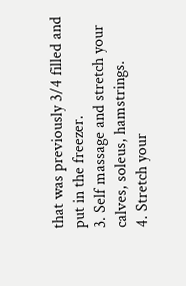that was previously 3/4 filled and put in the freezer.
3. Self massage and stretch your calves, soleus, hamstrings.
4. Stretch your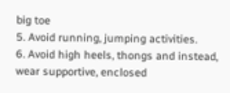big toe
5. Avoid running, jumping activities.
6. Avoid high heels, thongs and instead, wear supportive, enclosed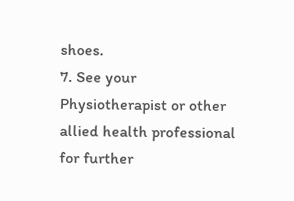shoes.
7. See your Physiotherapist or other allied health professional for further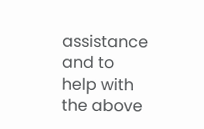assistance and to help with the above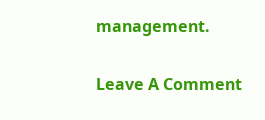management.

Leave A Comment